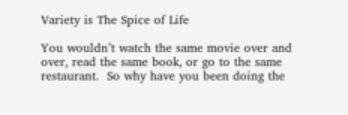Variety is The Spice of Life

You wouldn’t watch the same movie over and over, read the same book, or go to the same restaurant.  So why have you been doing the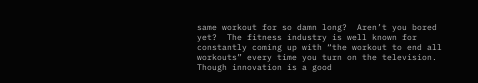same workout for so damn long?  Aren’t you bored yet?  The fitness industry is well known for constantly coming up with “the workout to end all workouts” every time you turn on the television.  Though innovation is a good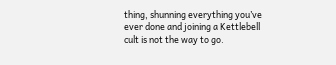thing, shunning everything you’ve ever done and joining a Kettlebell cult is not the way to go.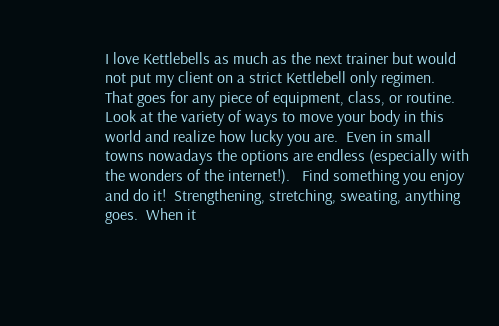I love Kettlebells as much as the next trainer but would not put my client on a strict Kettlebell only regimen.  That goes for any piece of equipment, class, or routine.  Look at the variety of ways to move your body in this world and realize how lucky you are.  Even in small towns nowadays the options are endless (especially with the wonders of the internet!).   Find something you enjoy and do it!  Strengthening, stretching, sweating, anything goes.  When it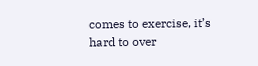comes to exercise, it’s hard to over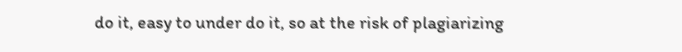do it, easy to under do it, so at the risk of plagiarizing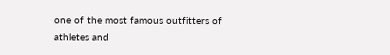one of the most famous outfitters of athletes and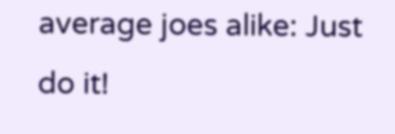average joes alike: Just do it!